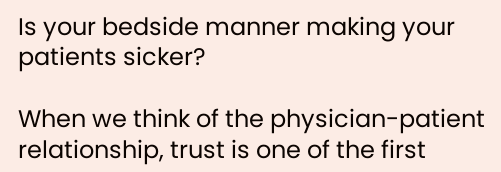Is your bedside manner making your patients sicker?

When we think of the physician-patient relationship, trust is one of the first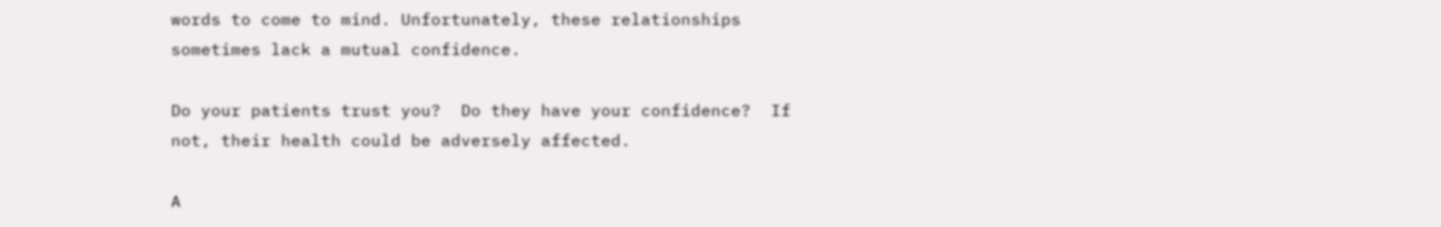words to come to mind. Unfortunately, these relationships sometimes lack a mutual confidence.

Do your patients trust you?  Do they have your confidence?  If not, their health could be adversely affected.

A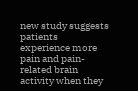new study suggests patients experience more pain and pain-related brain activity when they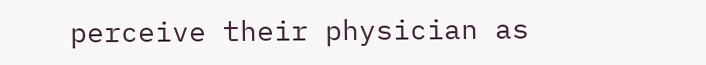perceive their physician as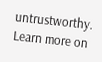untrustworthy. Learn more on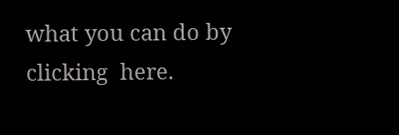what you can do by clicking  here.